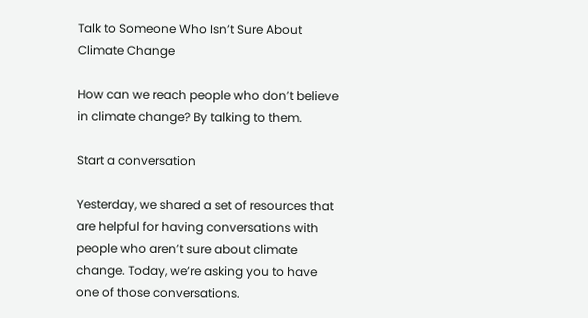Talk to Someone Who Isn’t Sure About Climate Change

How can we reach people who don’t believe in climate change? By talking to them.

Start a conversation

Yesterday, we shared a set of resources that are helpful for having conversations with people who aren’t sure about climate change. Today, we’re asking you to have one of those conversations.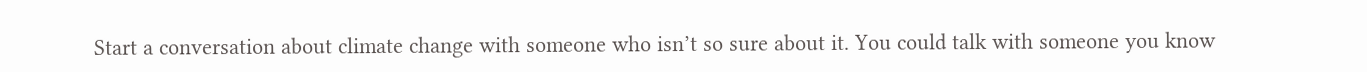Start a conversation about climate change with someone who isn’t so sure about it. You could talk with someone you know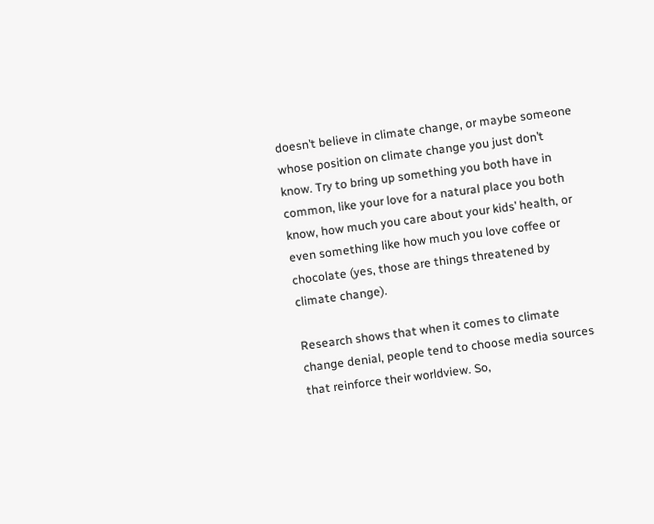doesn’t believe in climate change, or maybe someone whose position on climate change you just don’t know. Try to bring up something you both have in common, like your love for a natural place you both know, how much you care about your kids’ health, or even something like how much you love coffee or chocolate (yes, those are things threatened by climate change).

Research shows that when it comes to climate change denial, people tend to choose media sources that reinforce their worldview. So,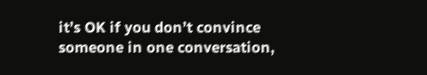it’s OK if you don’t convince someone in one conversation,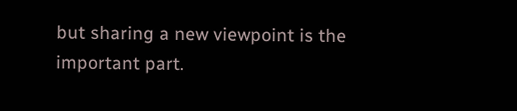but sharing a new viewpoint is the important part.